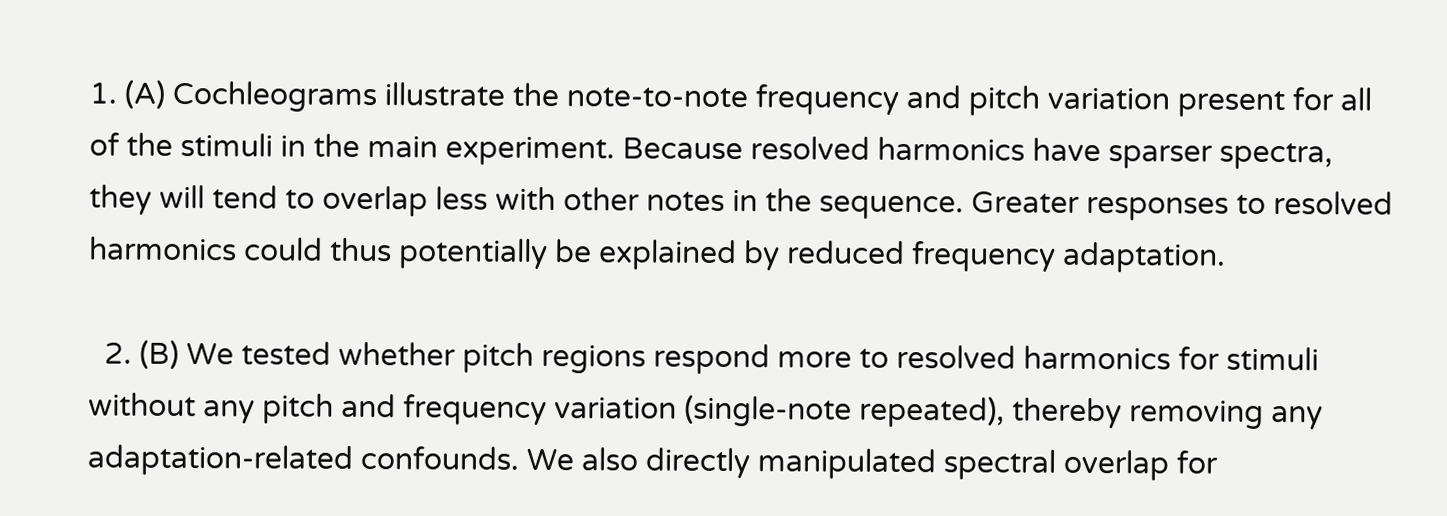1. (A) Cochleograms illustrate the note-to-note frequency and pitch variation present for all of the stimuli in the main experiment. Because resolved harmonics have sparser spectra, they will tend to overlap less with other notes in the sequence. Greater responses to resolved harmonics could thus potentially be explained by reduced frequency adaptation.

  2. (B) We tested whether pitch regions respond more to resolved harmonics for stimuli without any pitch and frequency variation (single-note repeated), thereby removing any adaptation-related confounds. We also directly manipulated spectral overlap for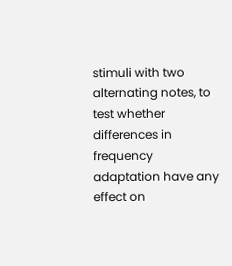stimuli with two alternating notes, to test whether differences in frequency adaptation have any effect on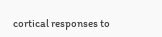cortical responses to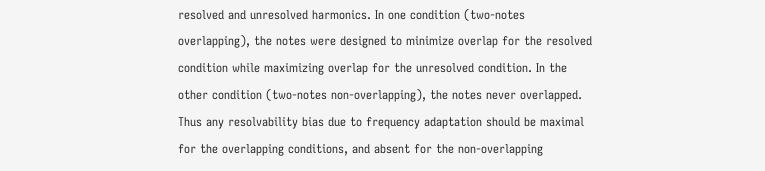resolved and unresolved harmonics. In one condition (two-notes overlapping), the notes were designed to minimize overlap for the resolved condition while maximizing overlap for the unresolved condition. In the other condition (two-notes non-overlapping), the notes never overlapped. Thus any resolvability bias due to frequency adaptation should be maximal for the overlapping conditions, and absent for the non-overlapping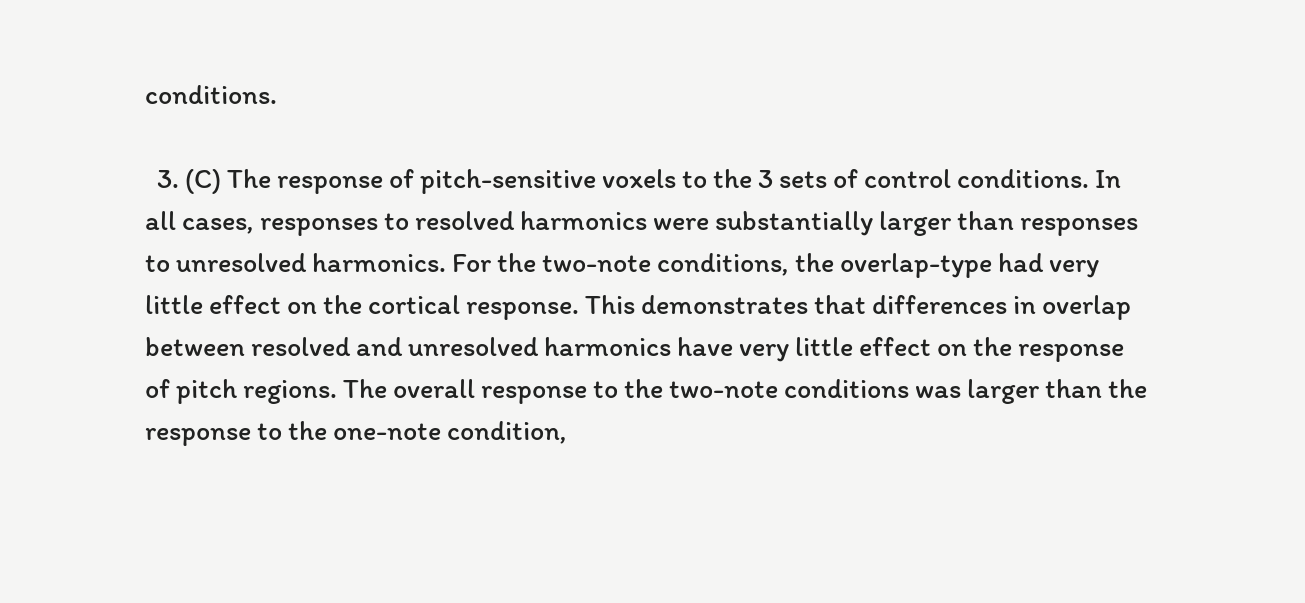conditions.

  3. (C) The response of pitch-sensitive voxels to the 3 sets of control conditions. In all cases, responses to resolved harmonics were substantially larger than responses to unresolved harmonics. For the two-note conditions, the overlap-type had very little effect on the cortical response. This demonstrates that differences in overlap between resolved and unresolved harmonics have very little effect on the response of pitch regions. The overall response to the two-note conditions was larger than the response to the one-note condition,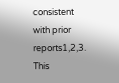consistent with prior reports1,2,3. This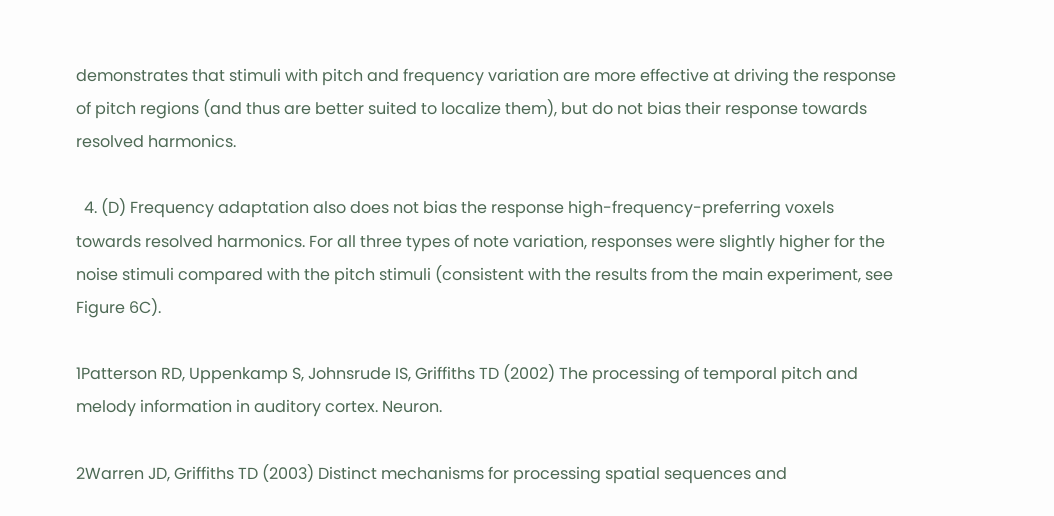demonstrates that stimuli with pitch and frequency variation are more effective at driving the response of pitch regions (and thus are better suited to localize them), but do not bias their response towards resolved harmonics.

  4. (D) Frequency adaptation also does not bias the response high-frequency-preferring voxels towards resolved harmonics. For all three types of note variation, responses were slightly higher for the noise stimuli compared with the pitch stimuli (consistent with the results from the main experiment, see Figure 6C).

1Patterson RD, Uppenkamp S, Johnsrude IS, Griffiths TD (2002) The processing of temporal pitch and melody information in auditory cortex. Neuron.

2Warren JD, Griffiths TD (2003) Distinct mechanisms for processing spatial sequences and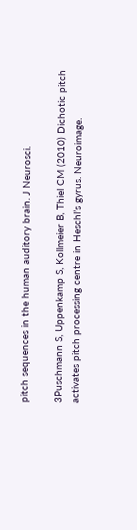pitch sequences in the human auditory brain. J Neurosci.

3Puschmann S, Uppenkamp S, Kollmeier B, Thiel CM (2010) Dichotic pitch activates pitch processing centre in Heschl’s gyrus. Neuroimage.